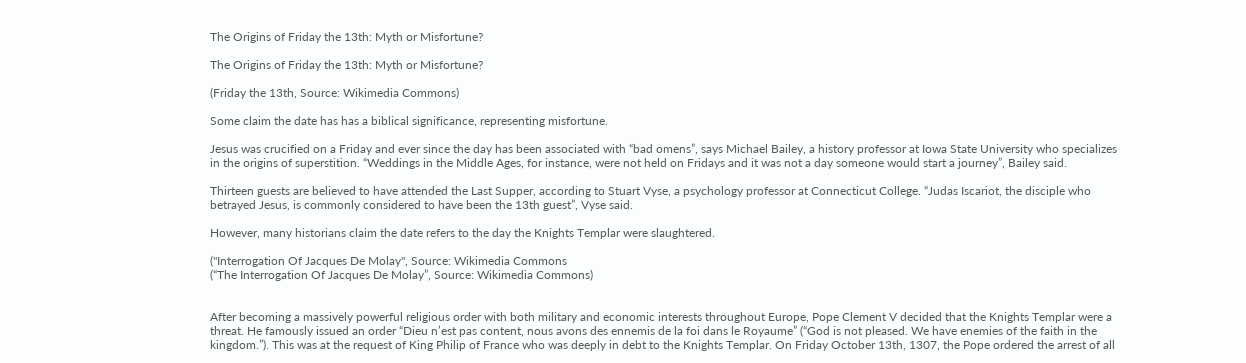The Origins of Friday the 13th: Myth or Misfortune?

The Origins of Friday the 13th: Myth or Misfortune?

(Friday the 13th, Source: Wikimedia Commons)

Some claim the date has has a biblical significance, representing misfortune.

Jesus was crucified on a Friday and ever since the day has been associated with “bad omens”, says Michael Bailey, a history professor at Iowa State University who specializes in the origins of superstition. “Weddings in the Middle Ages, for instance, were not held on Fridays and it was not a day someone would start a journey”, Bailey said.

Thirteen guests are believed to have attended the Last Supper, according to Stuart Vyse, a psychology professor at Connecticut College. “Judas Iscariot, the disciple who betrayed Jesus, is commonly considered to have been the 13th guest”, Vyse said.

However, many historians claim the date refers to the day the Knights Templar were slaughtered.

("Interrogation Of Jacques De Molay", Source: Wikimedia Commons
(“The Interrogation Of Jacques De Molay”, Source: Wikimedia Commons)


After becoming a massively powerful religious order with both military and economic interests throughout Europe, Pope Clement V decided that the Knights Templar were a threat. He famously issued an order “Dieu n’est pas content, nous avons des ennemis de la foi dans le Royaume” (“God is not pleased. We have enemies of the faith in the kingdom.”). This was at the request of King Philip of France who was deeply in debt to the Knights Templar. On Friday October 13th, 1307, the Pope ordered the arrest of all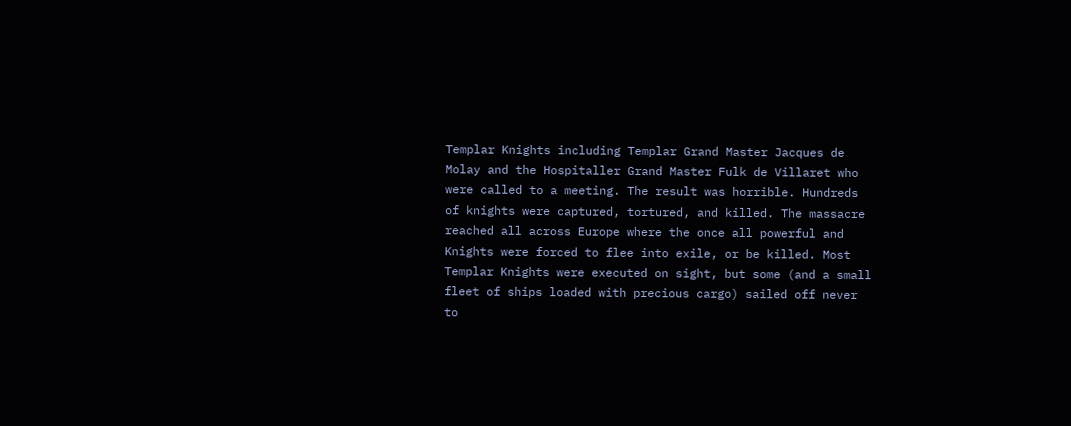Templar Knights including Templar Grand Master Jacques de Molay and the Hospitaller Grand Master Fulk de Villaret who were called to a meeting. The result was horrible. Hundreds of knights were captured, tortured, and killed. The massacre reached all across Europe where the once all powerful and Knights were forced to flee into exile, or be killed. Most Templar Knights were executed on sight, but some (and a small fleet of ships loaded with precious cargo) sailed off never to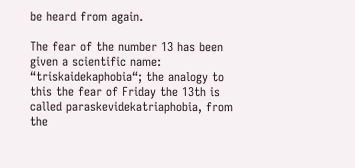be heard from again.

The fear of the number 13 has been given a scientific name: “triskaidekaphobia“; the analogy to this the fear of Friday the 13th is called paraskevidekatriaphobia, from the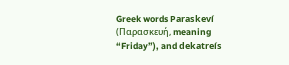Greek words Paraskeví (Παρασκευή, meaning “Friday”), and dekatreís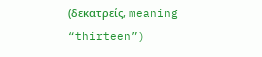(δεκατρείς, meaning “thirteen”)